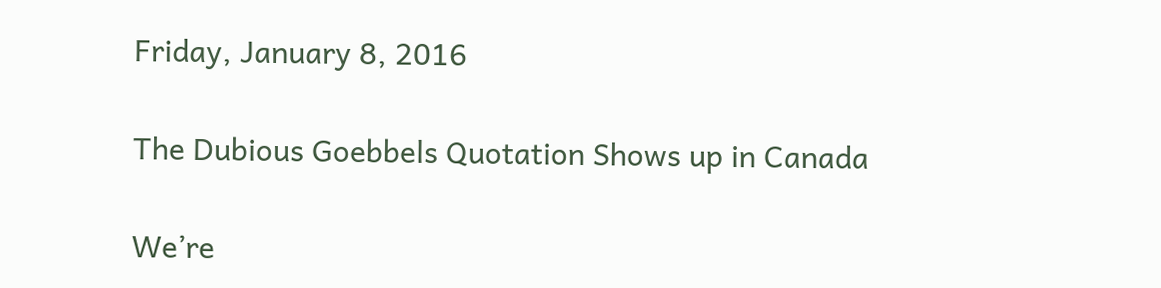Friday, January 8, 2016

The Dubious Goebbels Quotation Shows up in Canada

We’re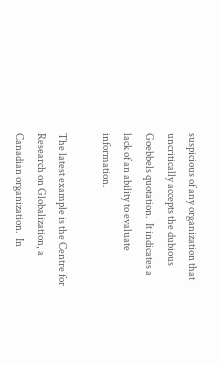suspicious of any organization that uncritically accepts the dubious Goebbels quotation.  It indicates a lack of an ability to evaluate information.

The latest example is the Centre for Research on Globalization, a Canadian organization.  In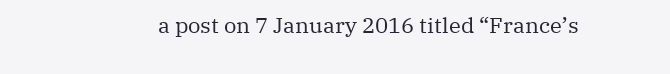a post on 7 January 2016 titled “France’s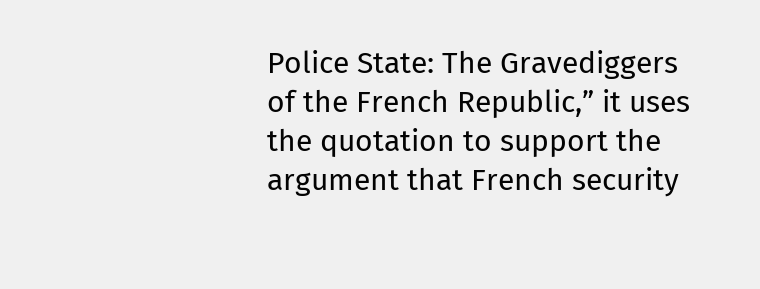Police State: The Gravediggers of the French Republic,” it uses the quotation to support the argument that French security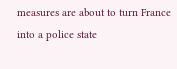measures are about to turn France into a police state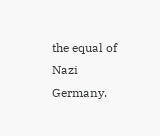the equal of Nazi Germany.